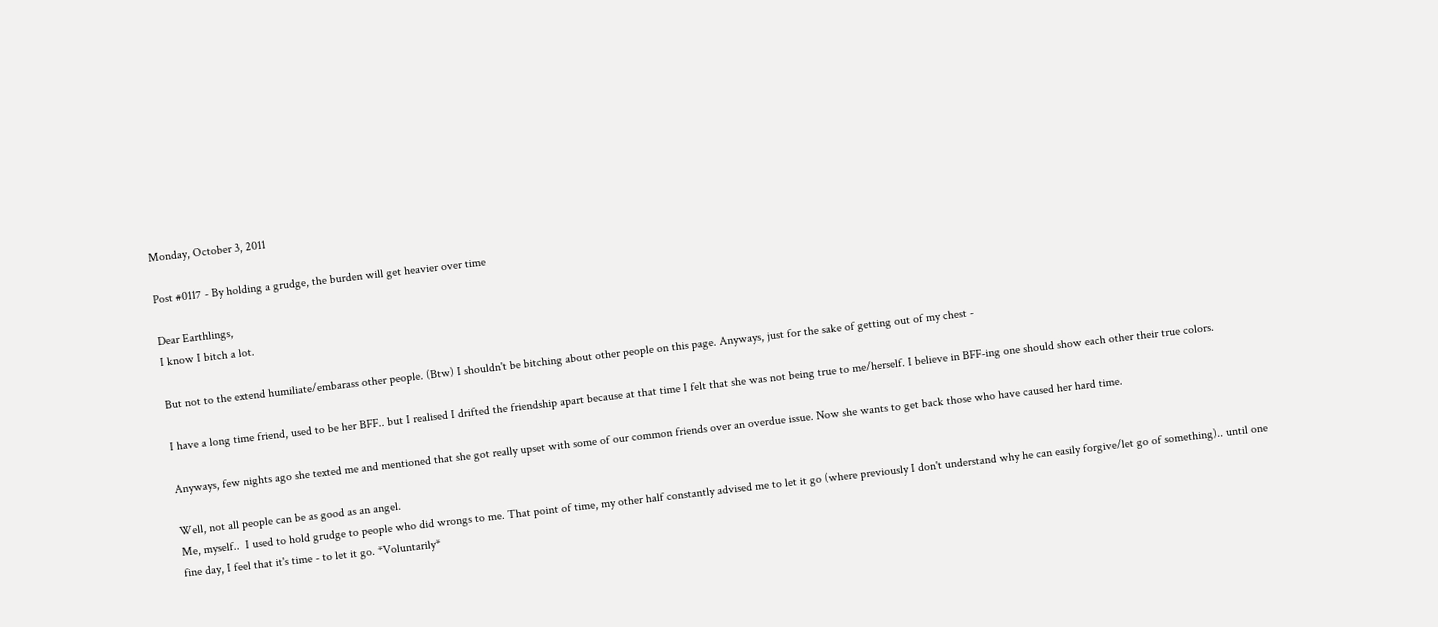Monday, October 3, 2011

Post #0117 - By holding a grudge, the burden will get heavier over time

Dear Earthlings,
I know I bitch a lot.

But not to the extend humiliate/embarass other people. (Btw) I shouldn't be bitching about other people on this page. Anyways, just for the sake of getting out of my chest -

I have a long time friend, used to be her BFF.. but I realised I drifted the friendship apart because at that time I felt that she was not being true to me/herself. I believe in BFF-ing one should show each other their true colors.

Anyways, few nights ago she texted me and mentioned that she got really upset with some of our common friends over an overdue issue. Now she wants to get back those who have caused her hard time.

Well, not all people can be as good as an angel.
Me, myself..  I used to hold grudge to people who did wrongs to me. That point of time, my other half constantly advised me to let it go (where previously I don't understand why he can easily forgive/let go of something).. until one fine day, I feel that it's time - to let it go. *Voluntarily*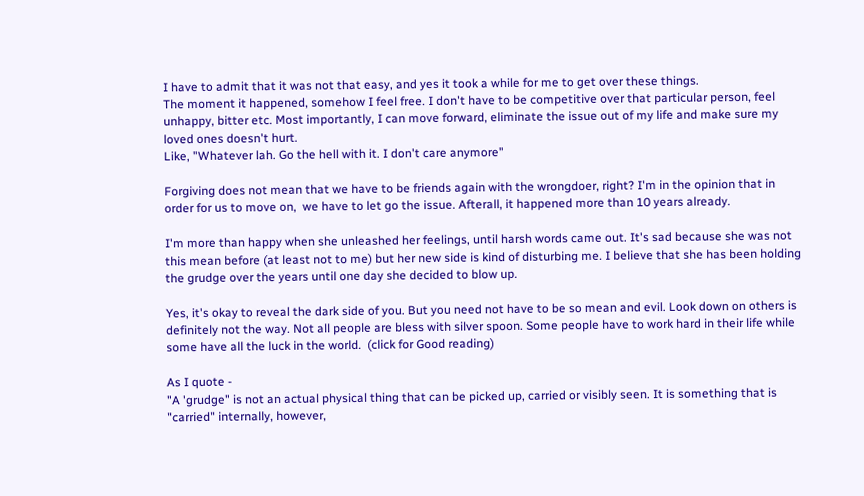I have to admit that it was not that easy, and yes it took a while for me to get over these things.
The moment it happened, somehow I feel free. I don't have to be competitive over that particular person, feel unhappy, bitter etc. Most importantly, I can move forward, eliminate the issue out of my life and make sure my loved ones doesn't hurt.
Like, "Whatever lah. Go the hell with it. I don't care anymore"

Forgiving does not mean that we have to be friends again with the wrongdoer, right? I'm in the opinion that in order for us to move on,  we have to let go the issue. Afterall, it happened more than 10 years already.

I'm more than happy when she unleashed her feelings, until harsh words came out. It's sad because she was not this mean before (at least not to me) but her new side is kind of disturbing me. I believe that she has been holding the grudge over the years until one day she decided to blow up.

Yes, it's okay to reveal the dark side of you. But you need not have to be so mean and evil. Look down on others is definitely not the way. Not all people are bless with silver spoon. Some people have to work hard in their life while some have all the luck in the world.  (click for Good reading)

As I quote -
"A 'grudge" is not an actual physical thing that can be picked up, carried or visibly seen. It is something that is "carried" internally, however,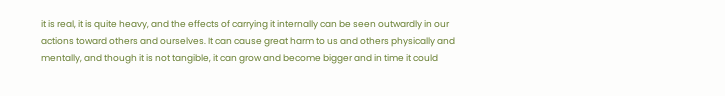it is real, it is quite heavy, and the effects of carrying it internally can be seen outwardly in our actions toward others and ourselves. It can cause great harm to us and others physically and mentally, and though it is not tangible, it can grow and become bigger and in time it could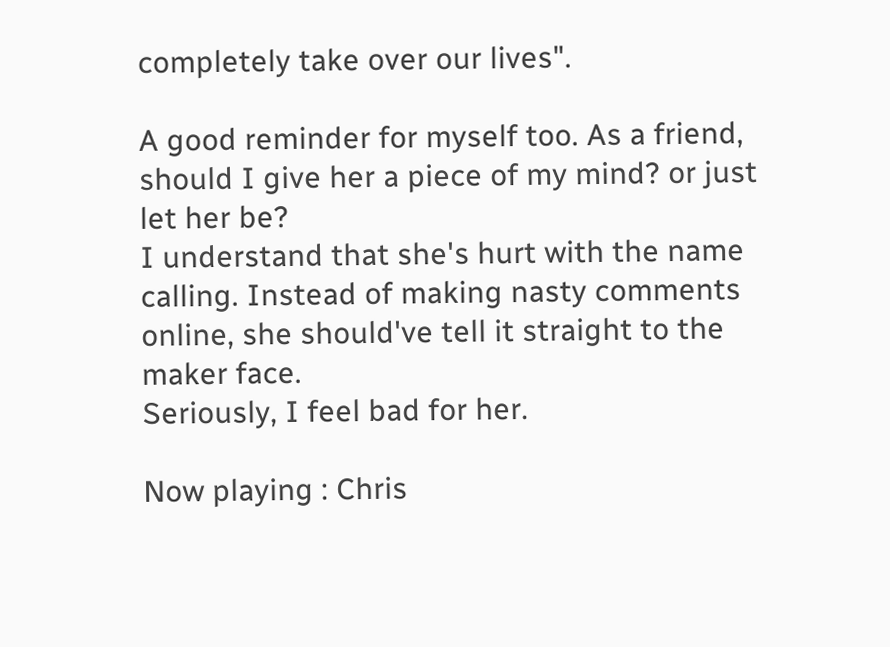completely take over our lives".

A good reminder for myself too. As a friend, should I give her a piece of my mind? or just let her be?
I understand that she's hurt with the name calling. Instead of making nasty comments online, she should've tell it straight to the maker face.
Seriously, I feel bad for her.

Now playing : Chris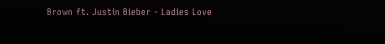Brown ft. Justin Bieber - Ladies Love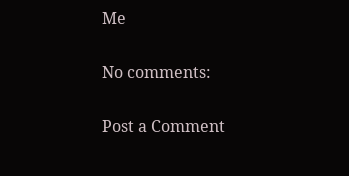Me

No comments:

Post a Comment